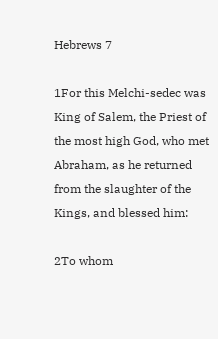Hebrews 7

1For this Melchi-sedec was King of Salem, the Priest of the most high God, who met Abraham, as he returned from the slaughter of the Kings, and blessed him:

2To whom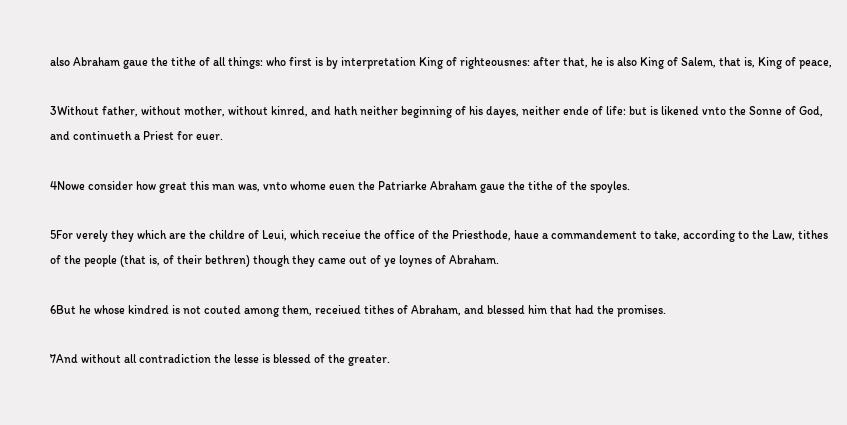also Abraham gaue the tithe of all things: who first is by interpretation King of righteousnes: after that, he is also King of Salem, that is, King of peace,

3Without father, without mother, without kinred, and hath neither beginning of his dayes, neither ende of life: but is likened vnto the Sonne of God, and continueth a Priest for euer.

4Nowe consider how great this man was, vnto whome euen the Patriarke Abraham gaue the tithe of the spoyles.

5For verely they which are the childre of Leui, which receiue the office of the Priesthode, haue a commandement to take, according to the Law, tithes of the people (that is, of their bethren) though they came out of ye loynes of Abraham.

6But he whose kindred is not couted among them, receiued tithes of Abraham, and blessed him that had the promises.

7And without all contradiction the lesse is blessed of the greater.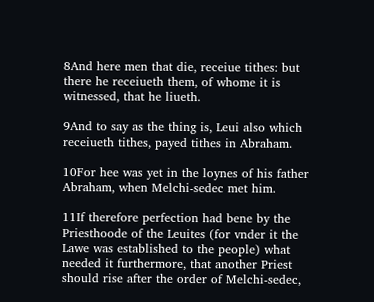8And here men that die, receiue tithes: but there he receiueth them, of whome it is witnessed, that he liueth.

9And to say as the thing is, Leui also which receiueth tithes, payed tithes in Abraham.

10For hee was yet in the loynes of his father Abraham, when Melchi-sedec met him.

11If therefore perfection had bene by the Priesthoode of the Leuites (for vnder it the Lawe was established to the people) what needed it furthermore, that another Priest should rise after the order of Melchi-sedec,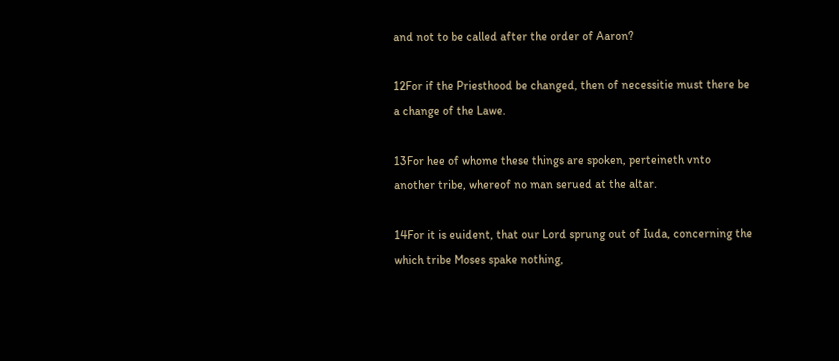and not to be called after the order of Aaron?

12For if the Priesthood be changed, then of necessitie must there be a change of the Lawe.

13For hee of whome these things are spoken, perteineth vnto another tribe, whereof no man serued at the altar.

14For it is euident, that our Lord sprung out of Iuda, concerning the which tribe Moses spake nothing,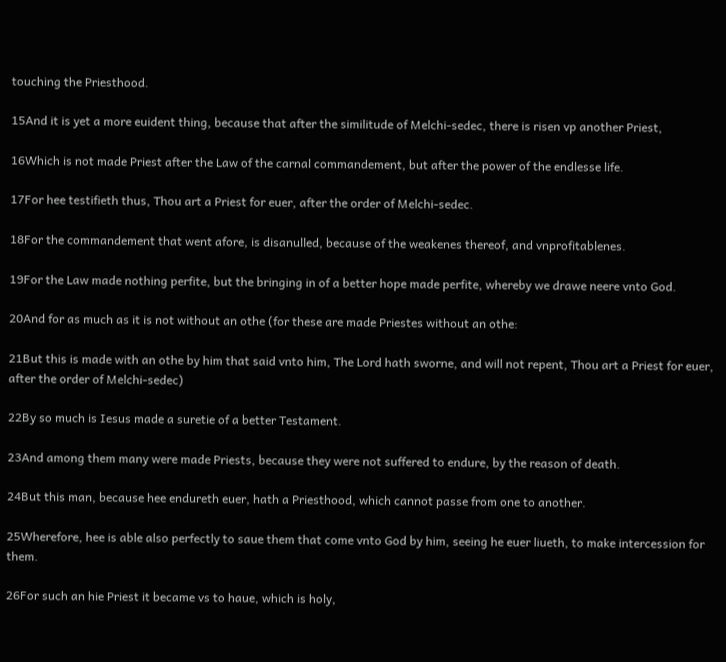touching the Priesthood.

15And it is yet a more euident thing, because that after the similitude of Melchi-sedec, there is risen vp another Priest,

16Which is not made Priest after the Law of the carnal commandement, but after the power of the endlesse life.

17For hee testifieth thus, Thou art a Priest for euer, after the order of Melchi-sedec.

18For the commandement that went afore, is disanulled, because of the weakenes thereof, and vnprofitablenes.

19For the Law made nothing perfite, but the bringing in of a better hope made perfite, whereby we drawe neere vnto God.

20And for as much as it is not without an othe (for these are made Priestes without an othe:

21But this is made with an othe by him that said vnto him, The Lord hath sworne, and will not repent, Thou art a Priest for euer, after the order of Melchi-sedec)

22By so much is Iesus made a suretie of a better Testament.

23And among them many were made Priests, because they were not suffered to endure, by the reason of death.

24But this man, because hee endureth euer, hath a Priesthood, which cannot passe from one to another.

25Wherefore, hee is able also perfectly to saue them that come vnto God by him, seeing he euer liueth, to make intercession for them.

26For such an hie Priest it became vs to haue, which is holy,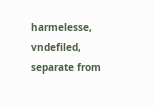harmelesse, vndefiled, separate from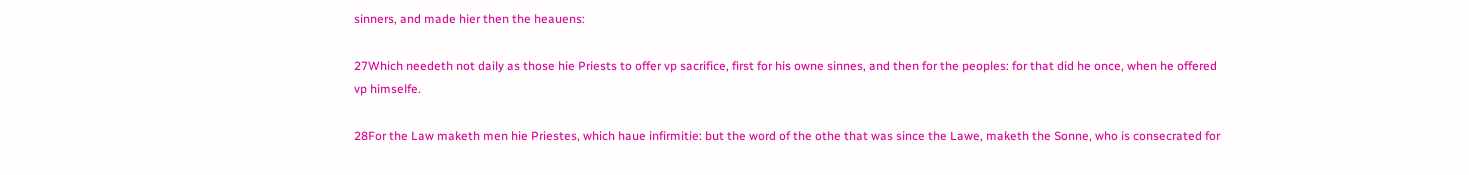sinners, and made hier then the heauens:

27Which needeth not daily as those hie Priests to offer vp sacrifice, first for his owne sinnes, and then for the peoples: for that did he once, when he offered vp himselfe.

28For the Law maketh men hie Priestes, which haue infirmitie: but the word of the othe that was since the Lawe, maketh the Sonne, who is consecrated for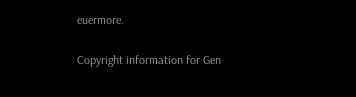euermore.

Copyright information for Gen